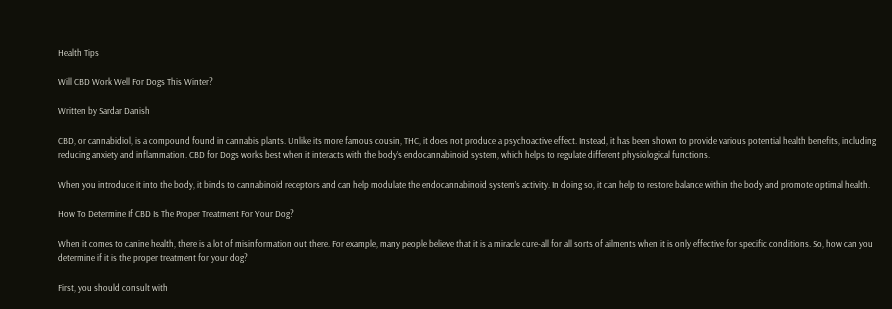Health Tips

Will CBD Work Well For Dogs This Winter?

Written by Sardar Danish

CBD, or cannabidiol, is a compound found in cannabis plants. Unlike its more famous cousin, THC, it does not produce a psychoactive effect. Instead, it has been shown to provide various potential health benefits, including reducing anxiety and inflammation. CBD for Dogs works best when it interacts with the body’s endocannabinoid system, which helps to regulate different physiological functions.

When you introduce it into the body, it binds to cannabinoid receptors and can help modulate the endocannabinoid system’s activity. In doing so, it can help to restore balance within the body and promote optimal health.

How To Determine If CBD Is The Proper Treatment For Your Dog?

When it comes to canine health, there is a lot of misinformation out there. For example, many people believe that it is a miracle cure-all for all sorts of ailments when it is only effective for specific conditions. So, how can you determine if it is the proper treatment for your dog?

First, you should consult with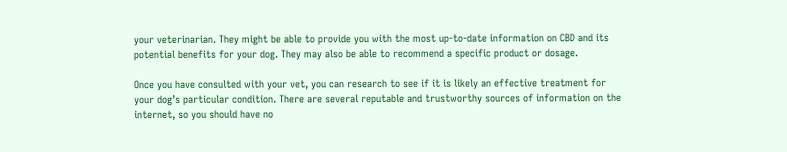your veterinarian. They might be able to provide you with the most up-to-date information on CBD and its potential benefits for your dog. They may also be able to recommend a specific product or dosage.

Once you have consulted with your vet, you can research to see if it is likely an effective treatment for your dog’s particular condition. There are several reputable and trustworthy sources of information on the internet, so you should have no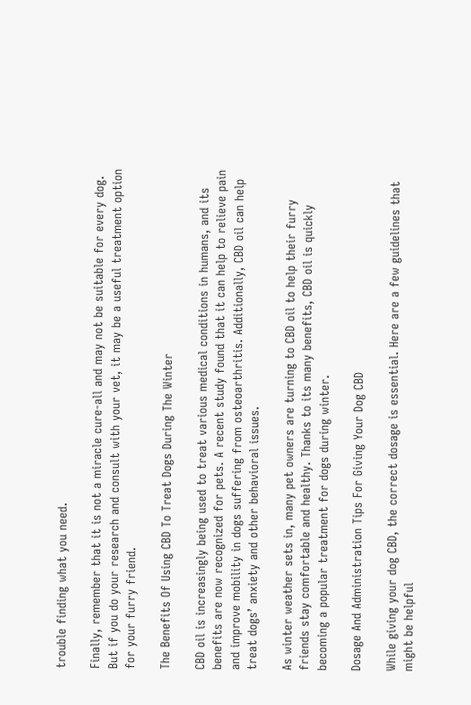trouble finding what you need.

Finally, remember that it is not a miracle cure-all and may not be suitable for every dog. But if you do your research and consult with your vet, it may be a useful treatment option for your furry friend.

The Benefits Of Using CBD To Treat Dogs During The Winter

CBD oil is increasingly being used to treat various medical conditions in humans, and its benefits are now recognized for pets. A recent study found that it can help to relieve pain and improve mobility in dogs suffering from osteoarthritis. Additionally, CBD oil can help treat dogs’ anxiety and other behavioral issues.

As winter weather sets in, many pet owners are turning to CBD oil to help their furry friends stay comfortable and healthy. Thanks to its many benefits, CBD oil is quickly becoming a popular treatment for dogs during winter.

Dosage And Administration Tips For Giving Your Dog CBD

While giving your dog CBD, the correct dosage is essential. Here are a few guidelines that might be helpful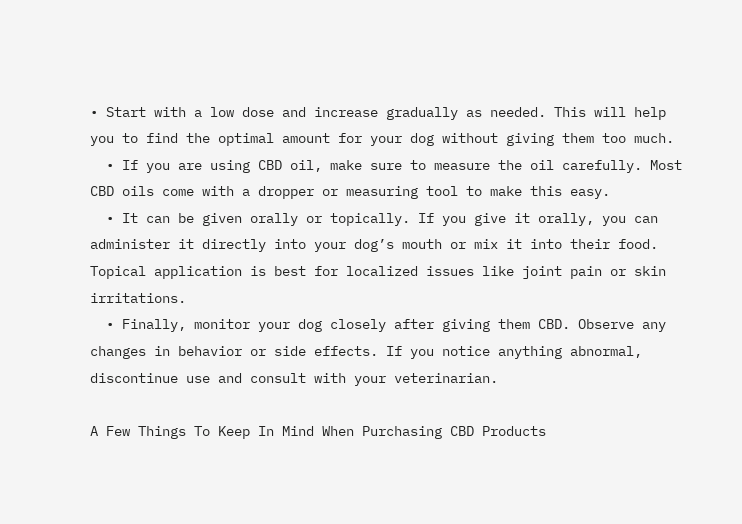• Start with a low dose and increase gradually as needed. This will help you to find the optimal amount for your dog without giving them too much.
  • If you are using CBD oil, make sure to measure the oil carefully. Most CBD oils come with a dropper or measuring tool to make this easy.
  • It can be given orally or topically. If you give it orally, you can administer it directly into your dog’s mouth or mix it into their food. Topical application is best for localized issues like joint pain or skin irritations.
  • Finally, monitor your dog closely after giving them CBD. Observe any changes in behavior or side effects. If you notice anything abnormal, discontinue use and consult with your veterinarian.

A Few Things To Keep In Mind When Purchasing CBD Products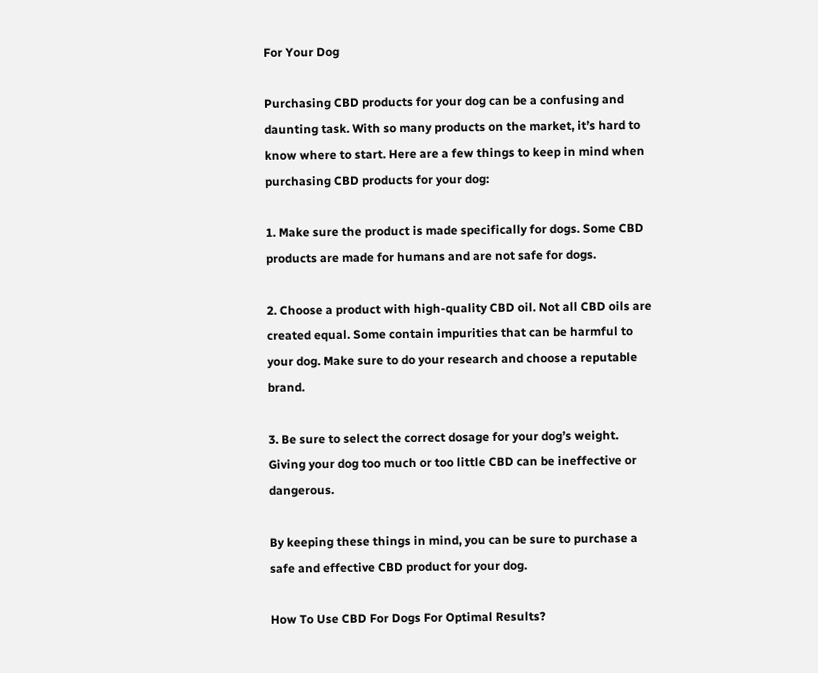For Your Dog

Purchasing CBD products for your dog can be a confusing and daunting task. With so many products on the market, it’s hard to know where to start. Here are a few things to keep in mind when purchasing CBD products for your dog:

1. Make sure the product is made specifically for dogs. Some CBD products are made for humans and are not safe for dogs.

2. Choose a product with high-quality CBD oil. Not all CBD oils are created equal. Some contain impurities that can be harmful to your dog. Make sure to do your research and choose a reputable brand.

3. Be sure to select the correct dosage for your dog’s weight. Giving your dog too much or too little CBD can be ineffective or dangerous.

By keeping these things in mind, you can be sure to purchase a safe and effective CBD product for your dog.

How To Use CBD For Dogs For Optimal Results?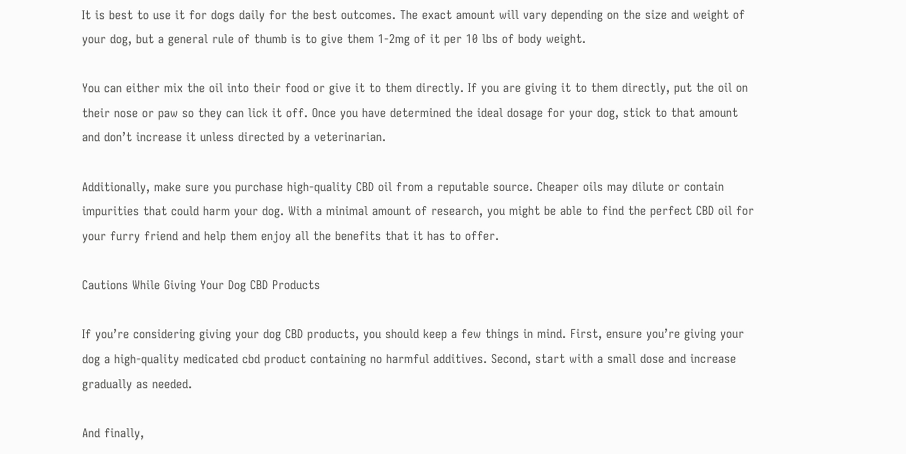It is best to use it for dogs daily for the best outcomes. The exact amount will vary depending on the size and weight of your dog, but a general rule of thumb is to give them 1-2mg of it per 10 lbs of body weight.

You can either mix the oil into their food or give it to them directly. If you are giving it to them directly, put the oil on their nose or paw so they can lick it off. Once you have determined the ideal dosage for your dog, stick to that amount and don’t increase it unless directed by a veterinarian.

Additionally, make sure you purchase high-quality CBD oil from a reputable source. Cheaper oils may dilute or contain impurities that could harm your dog. With a minimal amount of research, you might be able to find the perfect CBD oil for your furry friend and help them enjoy all the benefits that it has to offer.

Cautions While Giving Your Dog CBD Products

If you’re considering giving your dog CBD products, you should keep a few things in mind. First, ensure you’re giving your dog a high-quality medicated cbd product containing no harmful additives. Second, start with a small dose and increase gradually as needed.

And finally,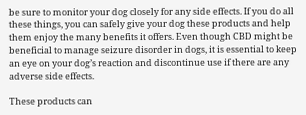be sure to monitor your dog closely for any side effects. If you do all these things, you can safely give your dog these products and help them enjoy the many benefits it offers. Even though CBD might be beneficial to manage seizure disorder in dogs, it is essential to keep an eye on your dog’s reaction and discontinue use if there are any adverse side effects.

These products can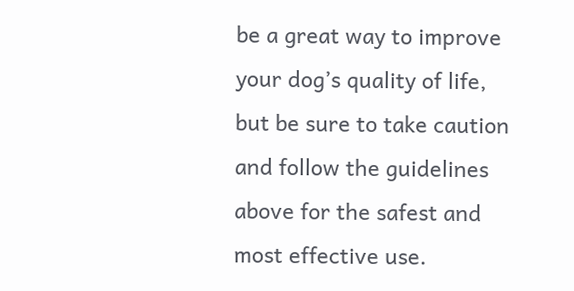be a great way to improve your dog’s quality of life, but be sure to take caution and follow the guidelines above for the safest and most effective use.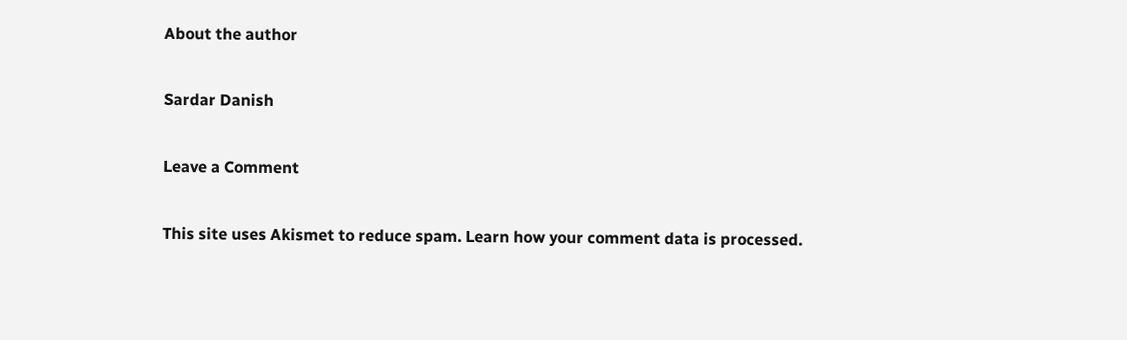About the author

Sardar Danish

Leave a Comment

This site uses Akismet to reduce spam. Learn how your comment data is processed.